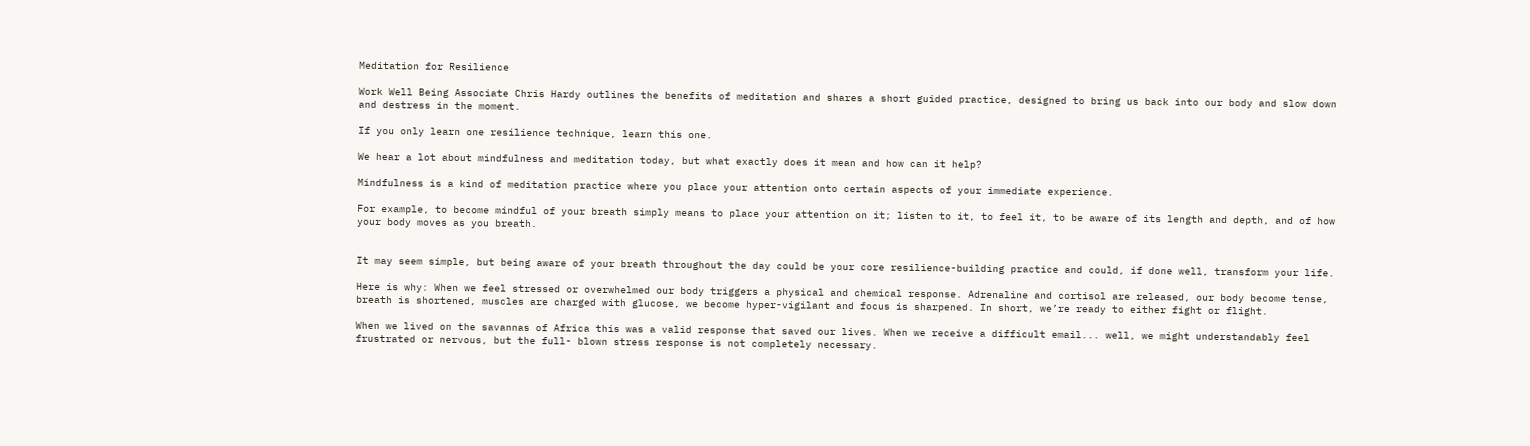Meditation for Resilience

Work Well Being Associate Chris Hardy outlines the benefits of meditation and shares a short guided practice, designed to bring us back into our body and slow down and destress in the moment.

If you only learn one resilience technique, learn this one.

We hear a lot about mindfulness and meditation today, but what exactly does it mean and how can it help?

Mindfulness is a kind of meditation practice where you place your attention onto certain aspects of your immediate experience.

For example, to become mindful of your breath simply means to place your attention on it; listen to it, to feel it, to be aware of its length and depth, and of how your body moves as you breath.


It may seem simple, but being aware of your breath throughout the day could be your core resilience-building practice and could, if done well, transform your life.

Here is why: When we feel stressed or overwhelmed our body triggers a physical and chemical response. Adrenaline and cortisol are released, our body become tense, breath is shortened, muscles are charged with glucose, we become hyper-vigilant and focus is sharpened. In short, we’re ready to either fight or flight.

When we lived on the savannas of Africa this was a valid response that saved our lives. When we receive a difficult email... well, we might understandably feel frustrated or nervous, but the full- blown stress response is not completely necessary.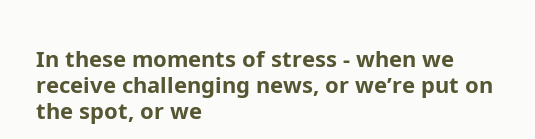In these moments of stress - when we receive challenging news, or we’re put on the spot, or we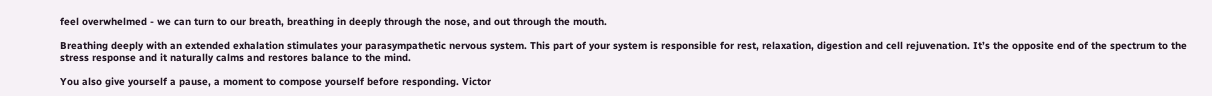feel overwhelmed - we can turn to our breath, breathing in deeply through the nose, and out through the mouth.

Breathing deeply with an extended exhalation stimulates your parasympathetic nervous system. This part of your system is responsible for rest, relaxation, digestion and cell rejuvenation. It’s the opposite end of the spectrum to the stress response and it naturally calms and restores balance to the mind.

You also give yourself a pause, a moment to compose yourself before responding. Victor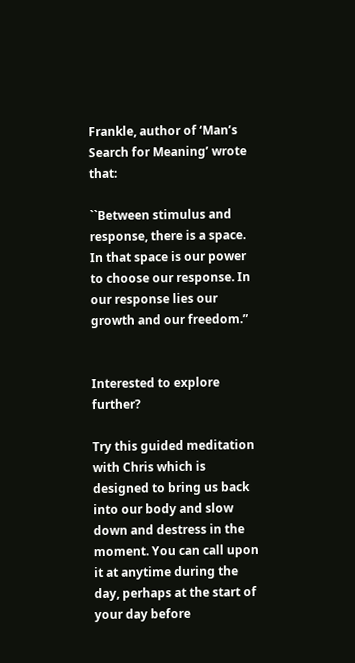Frankle, author of ‘Man’s Search for Meaning’ wrote that:

``Between stimulus and response, there is a space. In that space is our power to choose our response. In our response lies our growth and our freedom.”


Interested to explore further?

Try this guided meditation with Chris which is designed to bring us back into our body and slow down and destress in the moment. You can call upon it at anytime during the day, perhaps at the start of your day before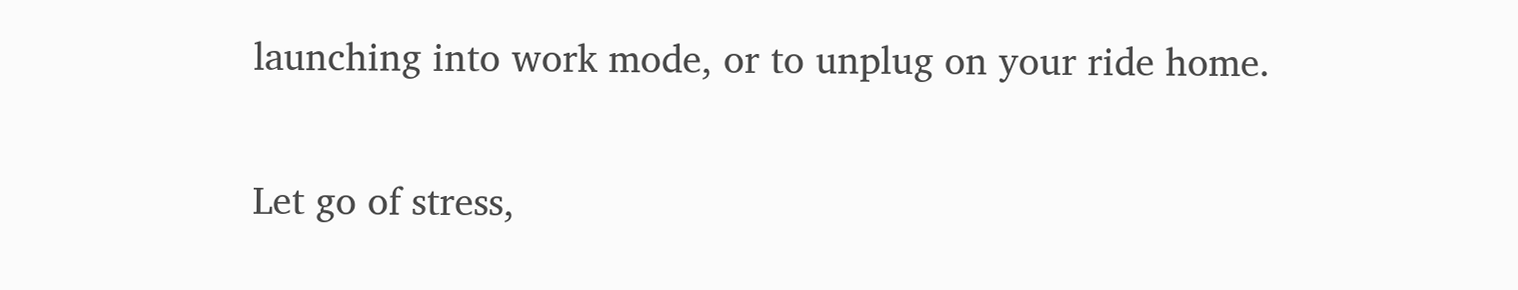launching into work mode, or to unplug on your ride home.

Let go of stress,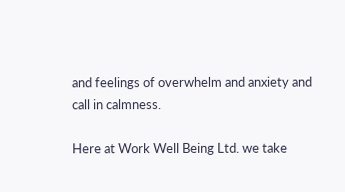and feelings of overwhelm and anxiety and call in calmness.

Here at Work Well Being Ltd. we take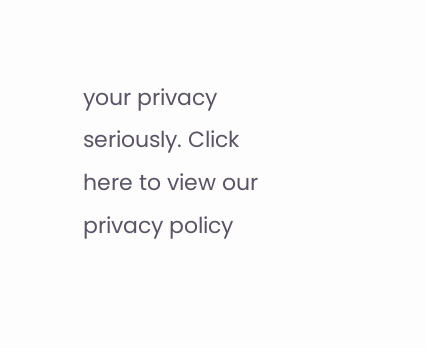your privacy seriously. Click here to view our privacy policy